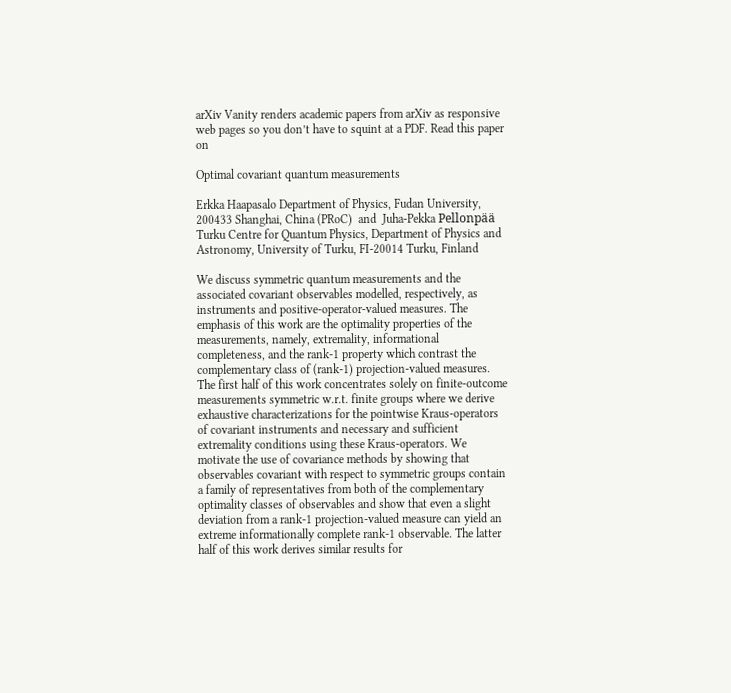arXiv Vanity renders academic papers from arXiv as responsive web pages so you don’t have to squint at a PDF. Read this paper on

Optimal covariant quantum measurements

Erkka Haapasalo Department of Physics, Fudan University, 200433 Shanghai, China (PRoC)  and  Juha-Pekka Pellonpää Turku Centre for Quantum Physics, Department of Physics and Astronomy, University of Turku, FI-20014 Turku, Finland

We discuss symmetric quantum measurements and the associated covariant observables modelled, respectively, as instruments and positive-operator-valued measures. The emphasis of this work are the optimality properties of the measurements, namely, extremality, informational completeness, and the rank-1 property which contrast the complementary class of (rank-1) projection-valued measures. The first half of this work concentrates solely on finite-outcome measurements symmetric w.r.t. finite groups where we derive exhaustive characterizations for the pointwise Kraus-operators of covariant instruments and necessary and sufficient extremality conditions using these Kraus-operators. We motivate the use of covariance methods by showing that observables covariant with respect to symmetric groups contain a family of representatives from both of the complementary optimality classes of observables and show that even a slight deviation from a rank-1 projection-valued measure can yield an extreme informationally complete rank-1 observable. The latter half of this work derives similar results for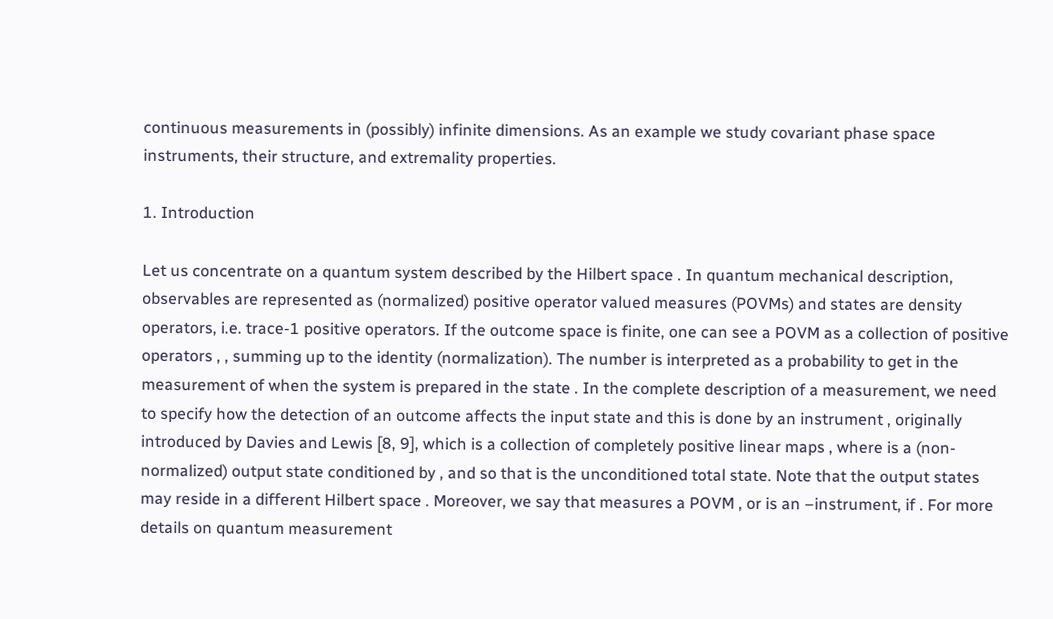continuous measurements in (possibly) infinite dimensions. As an example we study covariant phase space instruments, their structure, and extremality properties.

1. Introduction

Let us concentrate on a quantum system described by the Hilbert space . In quantum mechanical description, observables are represented as (normalized) positive operator valued measures (POVMs) and states are density operators, i.e. trace-1 positive operators. If the outcome space is finite, one can see a POVM as a collection of positive operators , , summing up to the identity (normalization). The number is interpreted as a probability to get in the measurement of when the system is prepared in the state . In the complete description of a measurement, we need to specify how the detection of an outcome affects the input state and this is done by an instrument , originally introduced by Davies and Lewis [8, 9], which is a collection of completely positive linear maps , where is a (non-normalized) output state conditioned by , and so that is the unconditioned total state. Note that the output states may reside in a different Hilbert space . Moreover, we say that measures a POVM , or is an –instrument, if . For more details on quantum measurement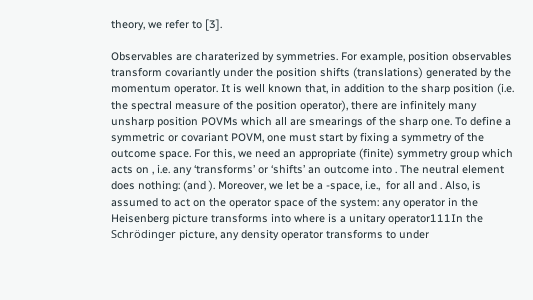theory, we refer to [3].

Observables are charaterized by symmetries. For example, position observables transform covariantly under the position shifts (translations) generated by the momentum operator. It is well known that, in addition to the sharp position (i.e. the spectral measure of the position operator), there are infinitely many unsharp position POVMs which all are smearings of the sharp one. To define a symmetric or covariant POVM, one must start by fixing a symmetry of the outcome space. For this, we need an appropriate (finite) symmetry group which acts on , i.e. any ‘transforms’ or ‘shifts’ an outcome into . The neutral element does nothing: (and ). Moreover, we let be a -space, i.e.,  for all and . Also, is assumed to act on the operator space of the system: any operator in the Heisenberg picture transforms into where is a unitary operator111In the Schrödinger picture, any density operator transforms to under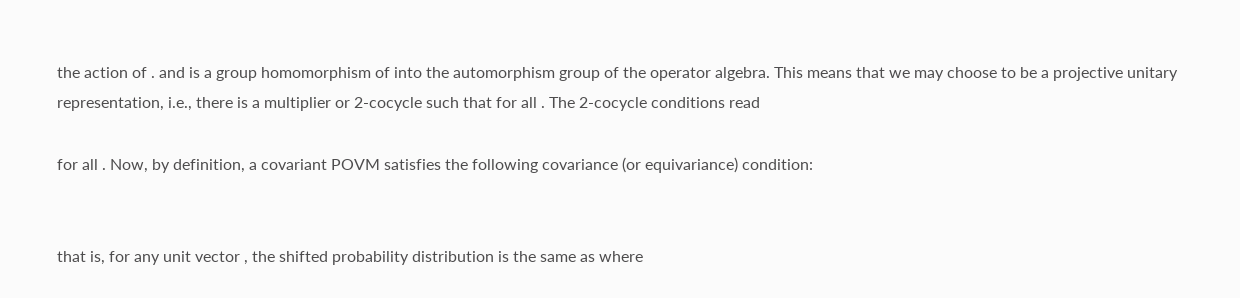the action of . and is a group homomorphism of into the automorphism group of the operator algebra. This means that we may choose to be a projective unitary representation, i.e., there is a multiplier or 2-cocycle such that for all . The 2-cocycle conditions read

for all . Now, by definition, a covariant POVM satisfies the following covariance (or equivariance) condition:


that is, for any unit vector , the shifted probability distribution is the same as where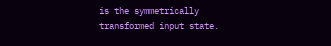is the symmetrically transformed input state.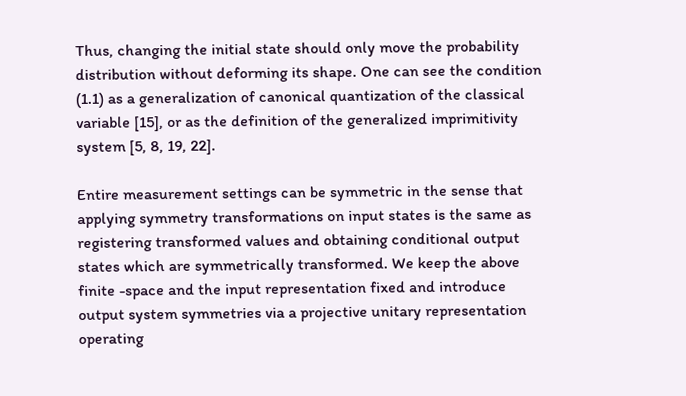Thus, changing the initial state should only move the probability distribution without deforming its shape. One can see the condition (1.1) as a generalization of canonical quantization of the classical variable [15], or as the definition of the generalized imprimitivity system [5, 8, 19, 22].

Entire measurement settings can be symmetric in the sense that applying symmetry transformations on input states is the same as registering transformed values and obtaining conditional output states which are symmetrically transformed. We keep the above finite -space and the input representation fixed and introduce output system symmetries via a projective unitary representation operating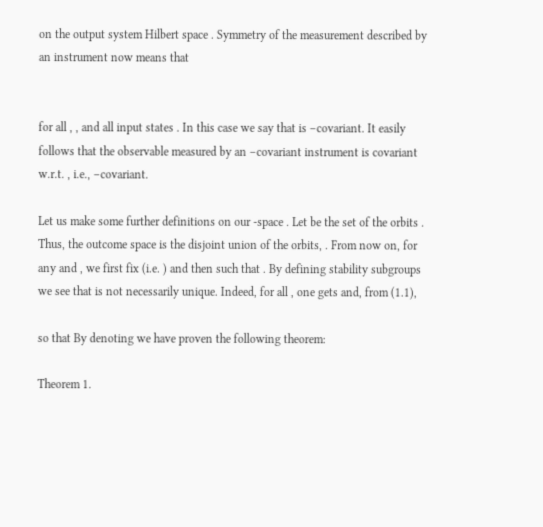on the output system Hilbert space . Symmetry of the measurement described by an instrument now means that


for all , , and all input states . In this case we say that is –covariant. It easily follows that the observable measured by an –covariant instrument is covariant w.r.t. , i.e., –covariant.

Let us make some further definitions on our -space . Let be the set of the orbits . Thus, the outcome space is the disjoint union of the orbits, . From now on, for any and , we first fix (i.e. ) and then such that . By defining stability subgroups we see that is not necessarily unique. Indeed, for all , one gets and, from (1.1),

so that By denoting we have proven the following theorem:

Theorem 1.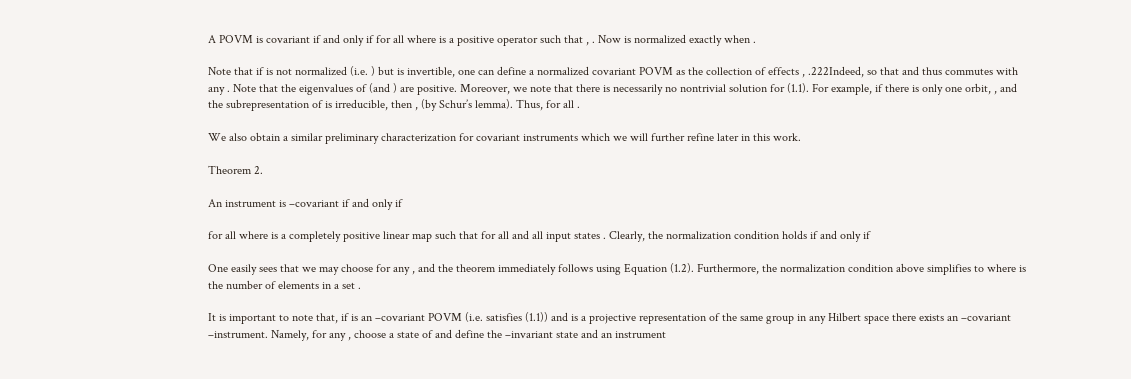A POVM is covariant if and only if for all where is a positive operator such that , . Now is normalized exactly when .

Note that if is not normalized (i.e. ) but is invertible, one can define a normalized covariant POVM as the collection of effects , .222Indeed, so that and thus commutes with any . Note that the eigenvalues of (and ) are positive. Moreover, we note that there is necessarily no nontrivial solution for (1.1). For example, if there is only one orbit, , and the subrepresentation of is irreducible, then , (by Schur’s lemma). Thus, for all .

We also obtain a similar preliminary characterization for covariant instruments which we will further refine later in this work.

Theorem 2.

An instrument is –covariant if and only if

for all where is a completely positive linear map such that for all and all input states . Clearly, the normalization condition holds if and only if

One easily sees that we may choose for any , and the theorem immediately follows using Equation (1.2). Furthermore, the normalization condition above simplifies to where is the number of elements in a set .

It is important to note that, if is an –covariant POVM (i.e. satisfies (1.1)) and is a projective representation of the same group in any Hilbert space there exists an –covariant –instrument. Namely, for any , choose a state of and define the –invariant state and an instrument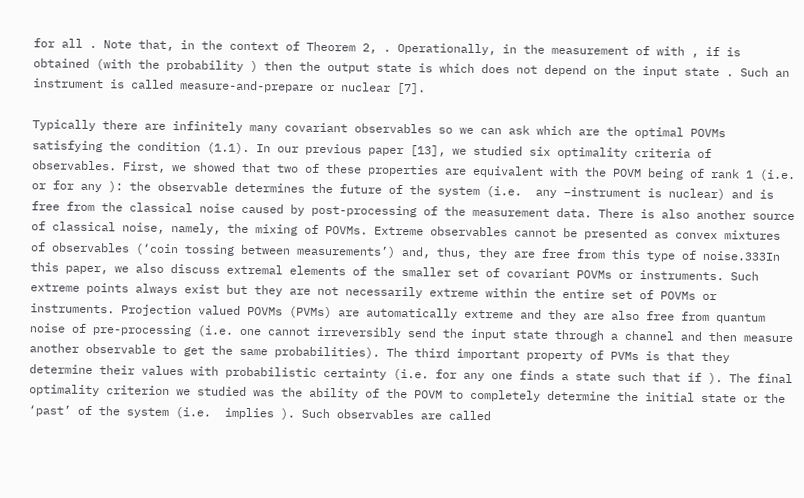for all . Note that, in the context of Theorem 2, . Operationally, in the measurement of with , if is obtained (with the probability ) then the output state is which does not depend on the input state . Such an instrument is called measure-and-prepare or nuclear [7].

Typically there are infinitely many covariant observables so we can ask which are the optimal POVMs satisfying the condition (1.1). In our previous paper [13], we studied six optimality criteria of observables. First, we showed that two of these properties are equivalent with the POVM being of rank 1 (i.e.  or for any ): the observable determines the future of the system (i.e.  any –instrument is nuclear) and is free from the classical noise caused by post-processing of the measurement data. There is also another source of classical noise, namely, the mixing of POVMs. Extreme observables cannot be presented as convex mixtures of observables (‘coin tossing between measurements’) and, thus, they are free from this type of noise.333In this paper, we also discuss extremal elements of the smaller set of covariant POVMs or instruments. Such extreme points always exist but they are not necessarily extreme within the entire set of POVMs or instruments. Projection valued POVMs (PVMs) are automatically extreme and they are also free from quantum noise of pre-processing (i.e. one cannot irreversibly send the input state through a channel and then measure another observable to get the same probabilities). The third important property of PVMs is that they determine their values with probabilistic certainty (i.e. for any one finds a state such that if ). The final optimality criterion we studied was the ability of the POVM to completely determine the initial state or the ‘past’ of the system (i.e.  implies ). Such observables are called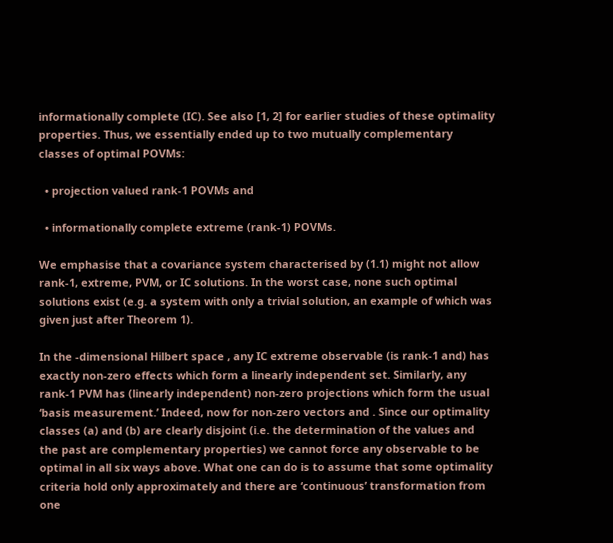informationally complete (IC). See also [1, 2] for earlier studies of these optimality properties. Thus, we essentially ended up to two mutually complementary classes of optimal POVMs:

  • projection valued rank-1 POVMs and

  • informationally complete extreme (rank-1) POVMs.

We emphasise that a covariance system characterised by (1.1) might not allow rank-1, extreme, PVM, or IC solutions. In the worst case, none such optimal solutions exist (e.g. a system with only a trivial solution, an example of which was given just after Theorem 1).

In the -dimensional Hilbert space , any IC extreme observable (is rank-1 and) has exactly non-zero effects which form a linearly independent set. Similarly, any rank-1 PVM has (linearly independent) non-zero projections which form the usual ‘basis measurement.’ Indeed, now for non-zero vectors and . Since our optimality classes (a) and (b) are clearly disjoint (i.e. the determination of the values and the past are complementary properties) we cannot force any observable to be optimal in all six ways above. What one can do is to assume that some optimality criteria hold only approximately and there are ‘continuous’ transformation from one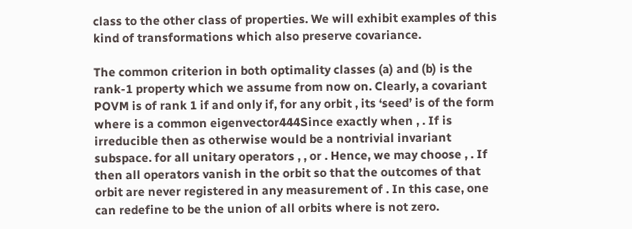class to the other class of properties. We will exhibit examples of this kind of transformations which also preserve covariance.

The common criterion in both optimality classes (a) and (b) is the rank-1 property which we assume from now on. Clearly, a covariant POVM is of rank 1 if and only if, for any orbit , its ‘seed’ is of the form where is a common eigenvector444Since exactly when , . If is irreducible then as otherwise would be a nontrivial invariant subspace. for all unitary operators , , or . Hence, we may choose , . If then all operators vanish in the orbit so that the outcomes of that orbit are never registered in any measurement of . In this case, one can redefine to be the union of all orbits where is not zero.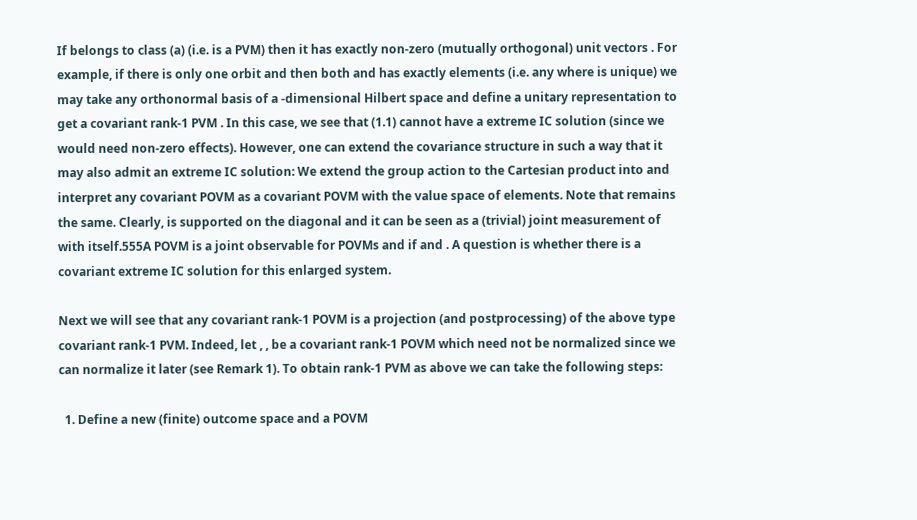If belongs to class (a) (i.e. is a PVM) then it has exactly non-zero (mutually orthogonal) unit vectors . For example, if there is only one orbit and then both and has exactly elements (i.e. any where is unique) we may take any orthonormal basis of a -dimensional Hilbert space and define a unitary representation to get a covariant rank-1 PVM . In this case, we see that (1.1) cannot have a extreme IC solution (since we would need non-zero effects). However, one can extend the covariance structure in such a way that it may also admit an extreme IC solution: We extend the group action to the Cartesian product into and interpret any covariant POVM as a covariant POVM with the value space of elements. Note that remains the same. Clearly, is supported on the diagonal and it can be seen as a (trivial) joint measurement of with itself.555A POVM is a joint observable for POVMs and if and . A question is whether there is a covariant extreme IC solution for this enlarged system.

Next we will see that any covariant rank-1 POVM is a projection (and postprocessing) of the above type covariant rank-1 PVM. Indeed, let , , be a covariant rank-1 POVM which need not be normalized since we can normalize it later (see Remark 1). To obtain rank-1 PVM as above we can take the following steps:

  1. Define a new (finite) outcome space and a POVM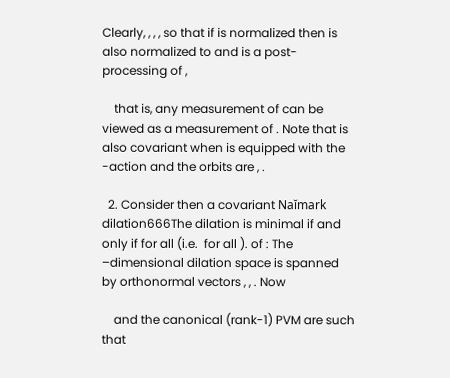Clearly, , , , so that if is normalized then is also normalized to and is a post-processing of ,

    that is, any measurement of can be viewed as a measurement of . Note that is also covariant when is equipped with the -action and the orbits are , .

  2. Consider then a covariant Naĭmark dilation666The dilation is minimal if and only if for all (i.e.  for all ). of : The –dimensional dilation space is spanned by orthonormal vectors , , . Now

    and the canonical (rank-1) PVM are such that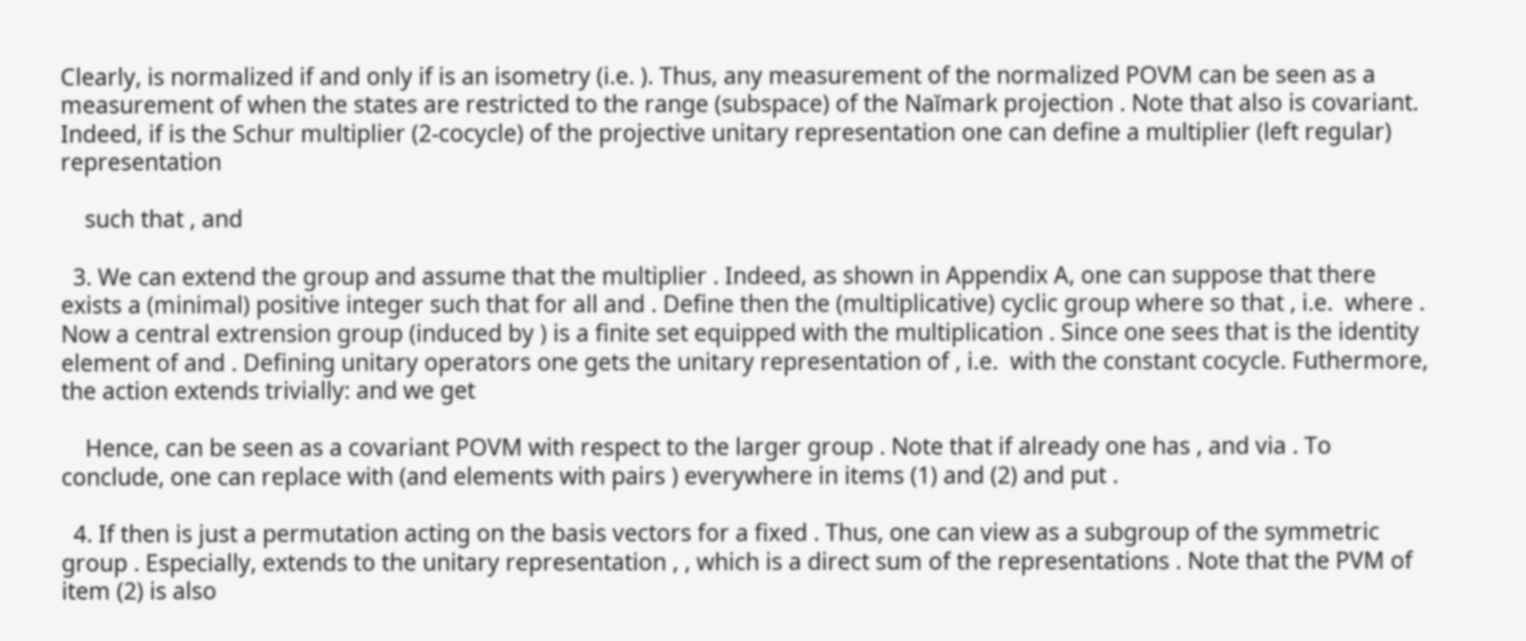Clearly, is normalized if and only if is an isometry (i.e. ). Thus, any measurement of the normalized POVM can be seen as a measurement of when the states are restricted to the range (subspace) of the Naĭmark projection . Note that also is covariant. Indeed, if is the Schur multiplier (2-cocycle) of the projective unitary representation one can define a multiplier (left regular) representation

    such that , and

  3. We can extend the group and assume that the multiplier . Indeed, as shown in Appendix A, one can suppose that there exists a (minimal) positive integer such that for all and . Define then the (multiplicative) cyclic group where so that , i.e.  where . Now a central extrension group (induced by ) is a finite set equipped with the multiplication . Since one sees that is the identity element of and . Defining unitary operators one gets the unitary representation of , i.e.  with the constant cocycle. Futhermore, the action extends trivially: and we get

    Hence, can be seen as a covariant POVM with respect to the larger group . Note that if already one has , and via . To conclude, one can replace with (and elements with pairs ) everywhere in items (1) and (2) and put .

  4. If then is just a permutation acting on the basis vectors for a fixed . Thus, one can view as a subgroup of the symmetric group . Especially, extends to the unitary representation , , which is a direct sum of the representations . Note that the PVM of item (2) is also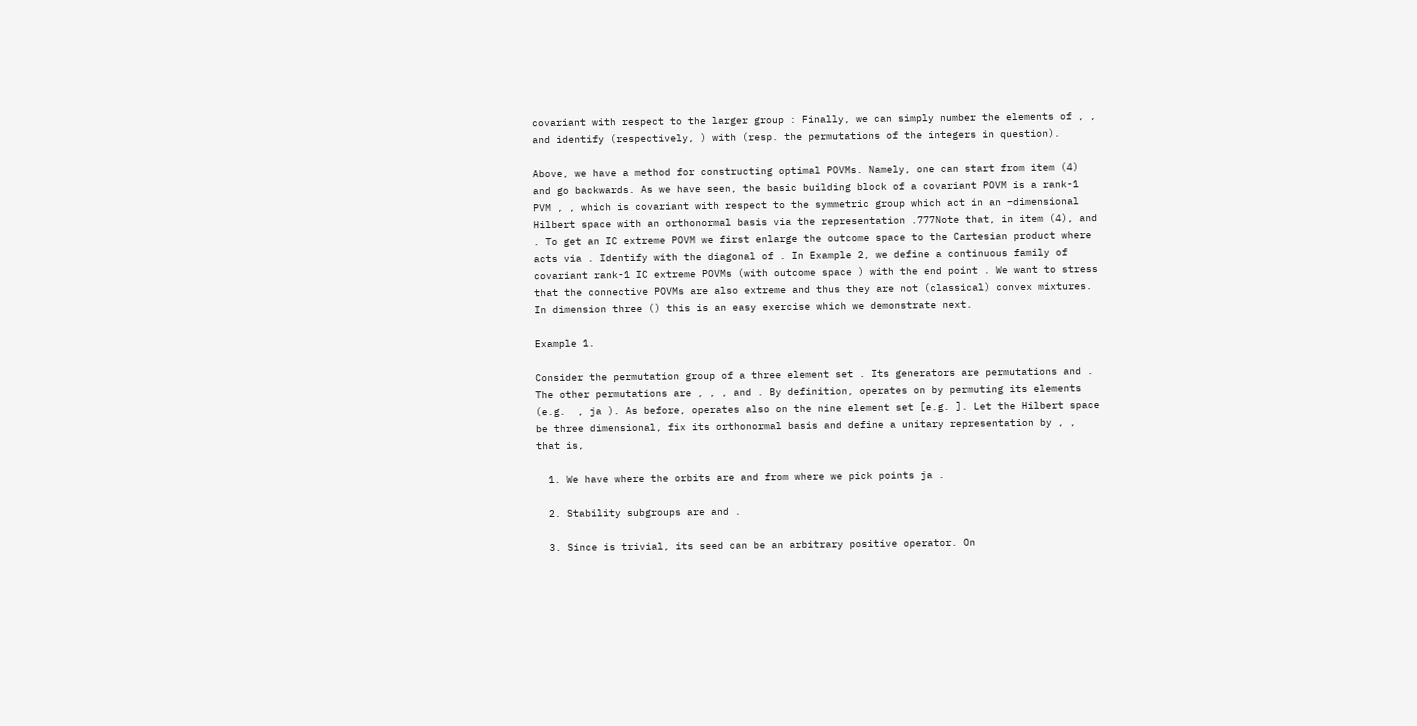covariant with respect to the larger group : Finally, we can simply number the elements of , , and identify (respectively, ) with (resp. the permutations of the integers in question).

Above, we have a method for constructing optimal POVMs. Namely, one can start from item (4) and go backwards. As we have seen, the basic building block of a covariant POVM is a rank-1 PVM , , which is covariant with respect to the symmetric group which act in an –dimensional Hilbert space with an orthonormal basis via the representation .777Note that, in item (4), and . To get an IC extreme POVM we first enlarge the outcome space to the Cartesian product where acts via . Identify with the diagonal of . In Example 2, we define a continuous family of covariant rank-1 IC extreme POVMs (with outcome space ) with the end point . We want to stress that the connective POVMs are also extreme and thus they are not (classical) convex mixtures. In dimension three () this is an easy exercise which we demonstrate next.

Example 1.

Consider the permutation group of a three element set . Its generators are permutations and . The other permutations are , , , and . By definition, operates on by permuting its elements (e.g.  , ja ). As before, operates also on the nine element set [e.g. ]. Let the Hilbert space be three dimensional, fix its orthonormal basis and define a unitary representation by , , that is,

  1. We have where the orbits are and from where we pick points ja .

  2. Stability subgroups are and .

  3. Since is trivial, its seed can be an arbitrary positive operator. On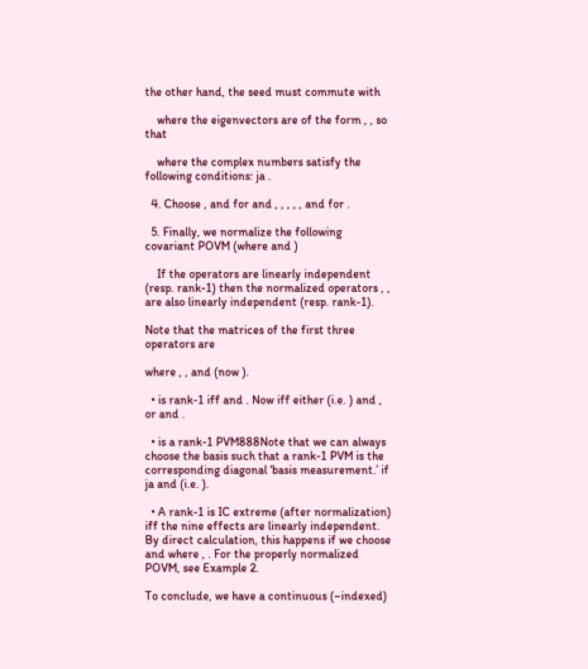the other hand, the seed must commute with

    where the eigenvectors are of the form , , so that

    where the complex numbers satisfy the following conditions: ja .

  4. Choose , and for and , , , , , and for .

  5. Finally, we normalize the following covariant POVM (where and )

    If the operators are linearly independent (resp. rank-1) then the normalized operators , , are also linearly independent (resp. rank-1).

Note that the matrices of the first three operators are

where , , and (now ).

  • is rank-1 iff and . Now iff either (i.e. ) and , or and .

  • is a rank-1 PVM888Note that we can always choose the basis such that a rank-1 PVM is the corresponding diagonal ‘basis measurement.’ if ja and (i.e. ).

  • A rank-1 is IC extreme (after normalization) iff the nine effects are linearly independent. By direct calculation, this happens if we choose and where , . For the properly normalized POVM, see Example 2.

To conclude, we have a continuous (–indexed)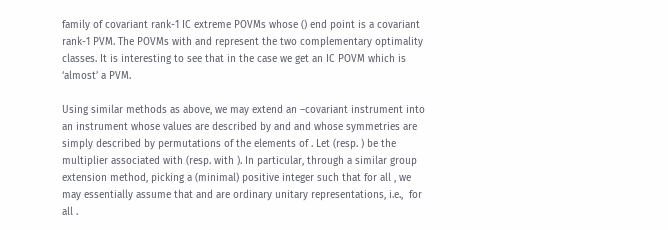family of covariant rank-1 IC extreme POVMs whose () end point is a covariant rank-1 PVM. The POVMs with and represent the two complementary optimality classes. It is interesting to see that in the case we get an IC POVM which is ‘almost’ a PVM.

Using similar methods as above, we may extend an –covariant instrument into an instrument whose values are described by and and whose symmetries are simply described by permutations of the elements of . Let (resp. ) be the multiplier associated with (resp. with ). In particular, through a similar group extension method, picking a (minimal) positive integer such that for all , we may essentially assume that and are ordinary unitary representations, i.e.,  for all .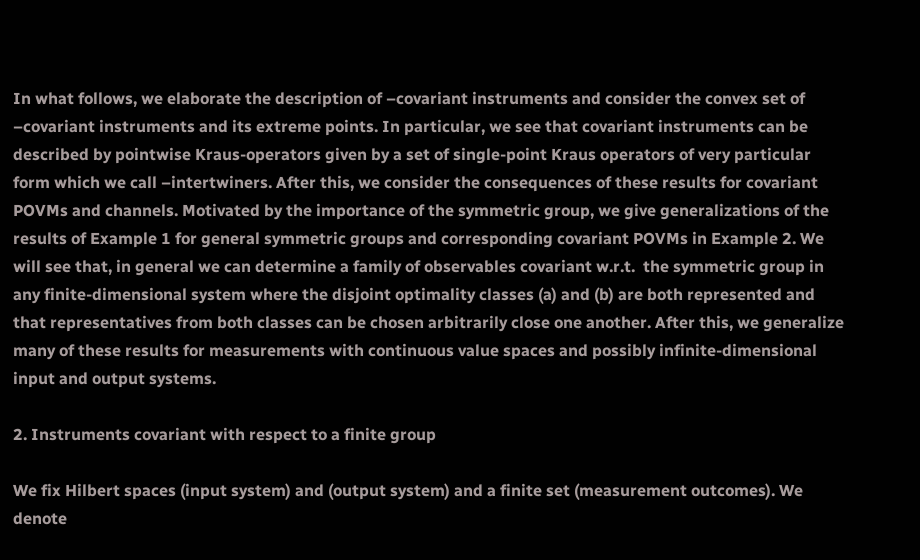In what follows, we elaborate the description of –covariant instruments and consider the convex set of –covariant instruments and its extreme points. In particular, we see that covariant instruments can be described by pointwise Kraus-operators given by a set of single-point Kraus operators of very particular form which we call –intertwiners. After this, we consider the consequences of these results for covariant POVMs and channels. Motivated by the importance of the symmetric group, we give generalizations of the results of Example 1 for general symmetric groups and corresponding covariant POVMs in Example 2. We will see that, in general we can determine a family of observables covariant w.r.t.  the symmetric group in any finite-dimensional system where the disjoint optimality classes (a) and (b) are both represented and that representatives from both classes can be chosen arbitrarily close one another. After this, we generalize many of these results for measurements with continuous value spaces and possibly infinite-dimensional input and output systems.

2. Instruments covariant with respect to a finite group

We fix Hilbert spaces (input system) and (output system) and a finite set (measurement outcomes). We denote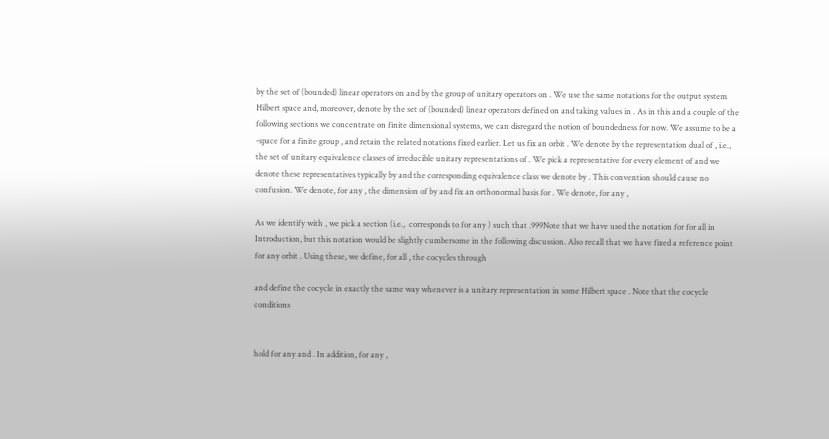by the set of (bounded) linear operators on and by the group of unitary operators on . We use the same notations for the output system Hilbert space and, moreover, denote by the set of (bounded) linear operators defined on and taking values in . As in this and a couple of the following sections we concentrate on finite dimensional systems, we can disregard the notion of boundedness for now. We assume to be a -space for a finite group , and retain the related notations fixed earlier. Let us fix an orbit . We denote by the representation dual of , i.e., the set of unitary equivalence classes of irreducible unitary representations of . We pick a representative for every element of and we denote these representatives typically by and the corresponding equivalence class we denote by . This convention should cause no confusion. We denote, for any , the dimension of by and fix an orthonormal basis for . We denote, for any ,

As we identify with , we pick a section (i.e.,  corresponds to for any ) such that .999Note that we have used the notation for for all in Introduction, but this notation would be slightly cumbersome in the following discussion. Also recall that we have fixed a reference point for any orbit . Using these, we define, for all , the cocycles through

and define the cocycle in exactly the same way whenever is a unitary representation in some Hilbert space . Note that the cocycle conditions


hold for any and . In addition, for any ,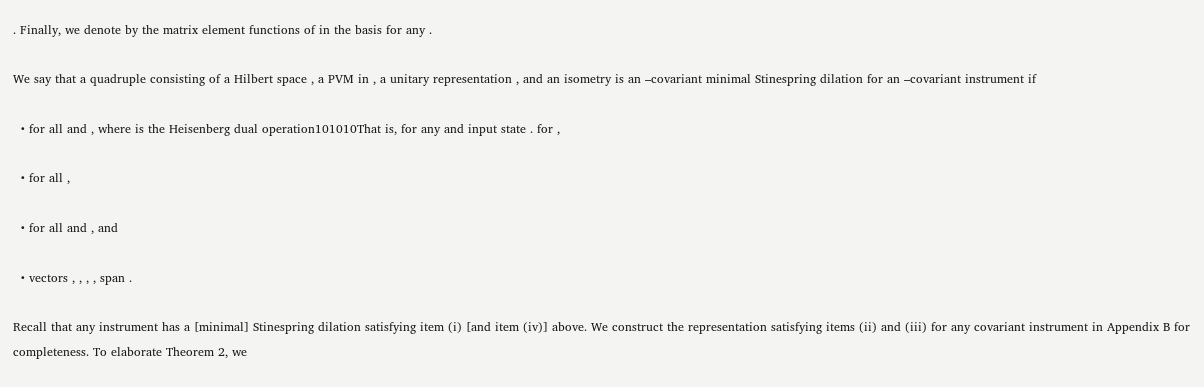. Finally, we denote by the matrix element functions of in the basis for any .

We say that a quadruple consisting of a Hilbert space , a PVM in , a unitary representation , and an isometry is an –covariant minimal Stinespring dilation for an –covariant instrument if

  • for all and , where is the Heisenberg dual operation101010That is, for any and input state . for ,

  • for all ,

  • for all and , and

  • vectors , , , , span .

Recall that any instrument has a [minimal] Stinespring dilation satisfying item (i) [and item (iv)] above. We construct the representation satisfying items (ii) and (iii) for any covariant instrument in Appendix B for completeness. To elaborate Theorem 2, we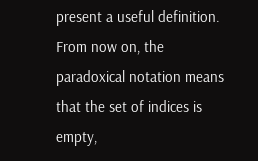present a useful definition. From now on, the paradoxical notation means that the set of indices is empty,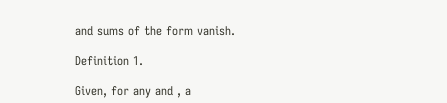and sums of the form vanish.

Definition 1.

Given, for any and , a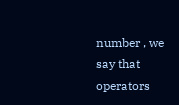number , we say that operators